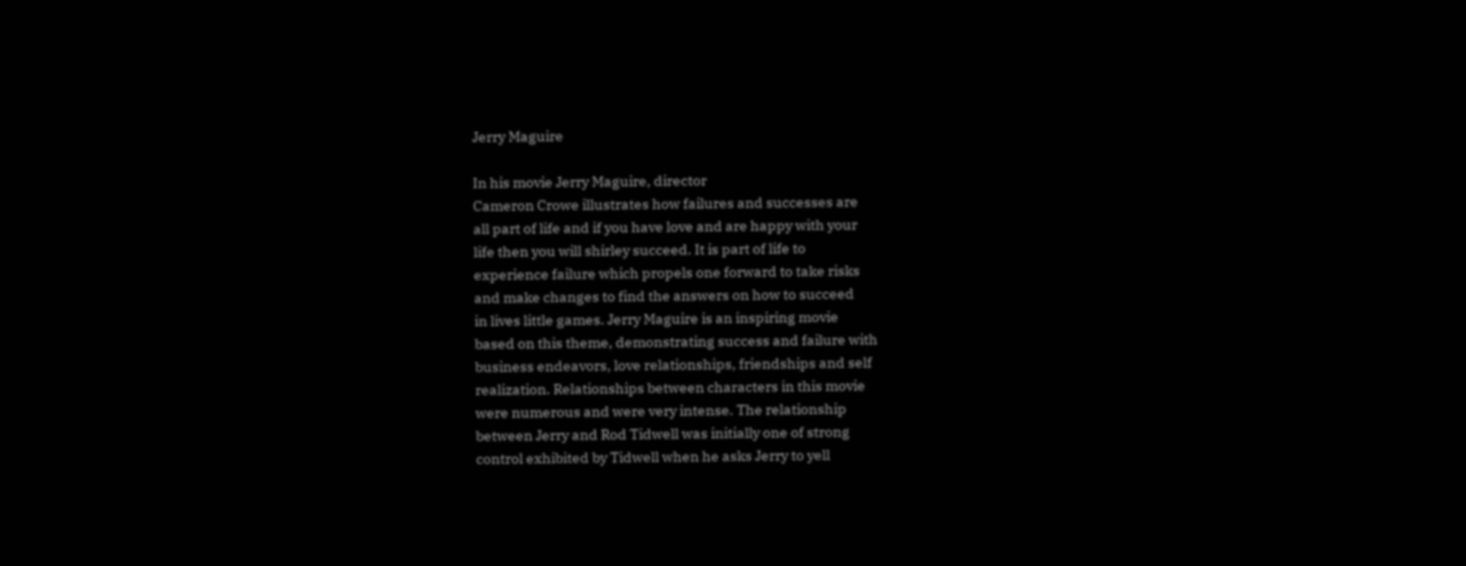Jerry Maguire

In his movie Jerry Maguire, director
Cameron Crowe illustrates how failures and successes are
all part of life and if you have love and are happy with your
life then you will shirley succeed. It is part of life to
experience failure which propels one forward to take risks
and make changes to find the answers on how to succeed
in lives little games. Jerry Maguire is an inspiring movie
based on this theme, demonstrating success and failure with
business endeavors, love relationships, friendships and self
realization. Relationships between characters in this movie
were numerous and were very intense. The relationship
between Jerry and Rod Tidwell was initially one of strong
control exhibited by Tidwell when he asks Jerry to yell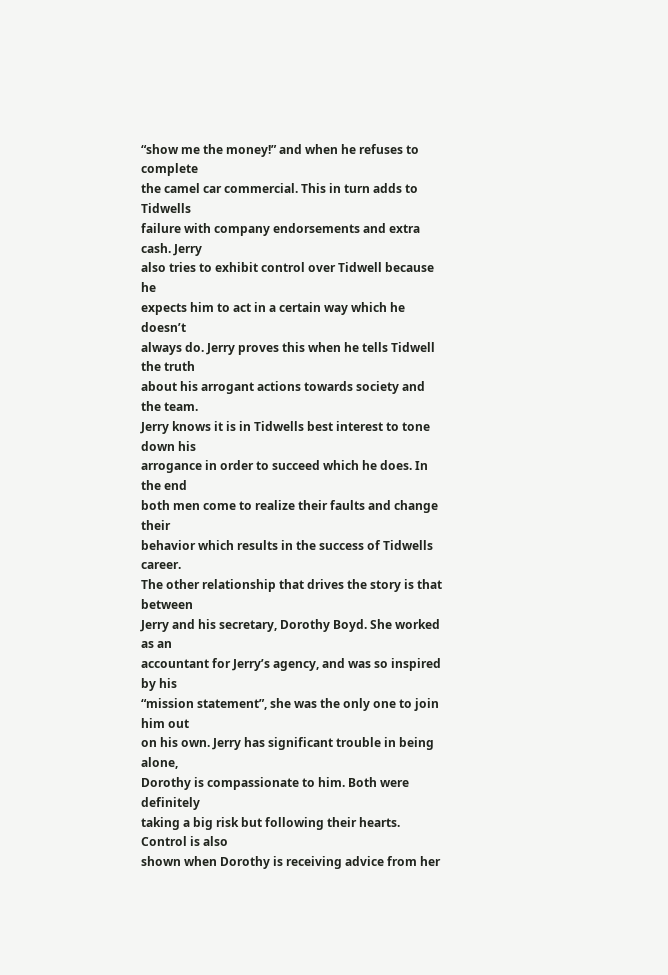“show me the money!” and when he refuses to complete
the camel car commercial. This in turn adds to Tidwells
failure with company endorsements and extra cash. Jerry
also tries to exhibit control over Tidwell because he
expects him to act in a certain way which he doesn’t
always do. Jerry proves this when he tells Tidwell the truth
about his arrogant actions towards society and the team.
Jerry knows it is in Tidwells best interest to tone down his
arrogance in order to succeed which he does. In the end
both men come to realize their faults and change their
behavior which results in the success of Tidwells career.
The other relationship that drives the story is that between
Jerry and his secretary, Dorothy Boyd. She worked as an
accountant for Jerry’s agency, and was so inspired by his
“mission statement”, she was the only one to join him out
on his own. Jerry has significant trouble in being alone,
Dorothy is compassionate to him. Both were definitely
taking a big risk but following their hearts. Control is also
shown when Dorothy is receiving advice from her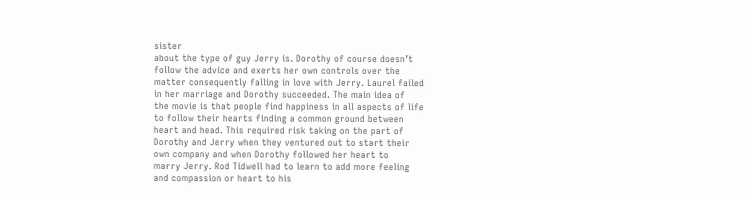sister
about the type of guy Jerry is. Dorothy of course doesn’t
follow the advice and exerts her own controls over the
matter consequently falling in love with Jerry. Laurel failed
in her marriage and Dorothy succeeded. The main idea of
the movie is that people find happiness in all aspects of life
to follow their hearts finding a common ground between
heart and head. This required risk taking on the part of
Dorothy and Jerry when they ventured out to start their
own company and when Dorothy followed her heart to
marry Jerry. Rod Tidwell had to learn to add more feeling
and compassion or heart to his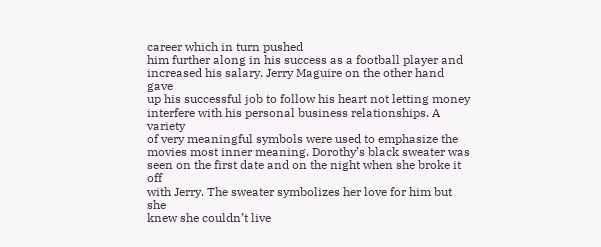career which in turn pushed
him further along in his success as a football player and
increased his salary. Jerry Maguire on the other hand gave
up his successful job to follow his heart not letting money
interfere with his personal business relationships. A variety
of very meaningful symbols were used to emphasize the
movies most inner meaning. Dorothy’s black sweater was
seen on the first date and on the night when she broke it off
with Jerry. The sweater symbolizes her love for him but she
knew she couldn’t live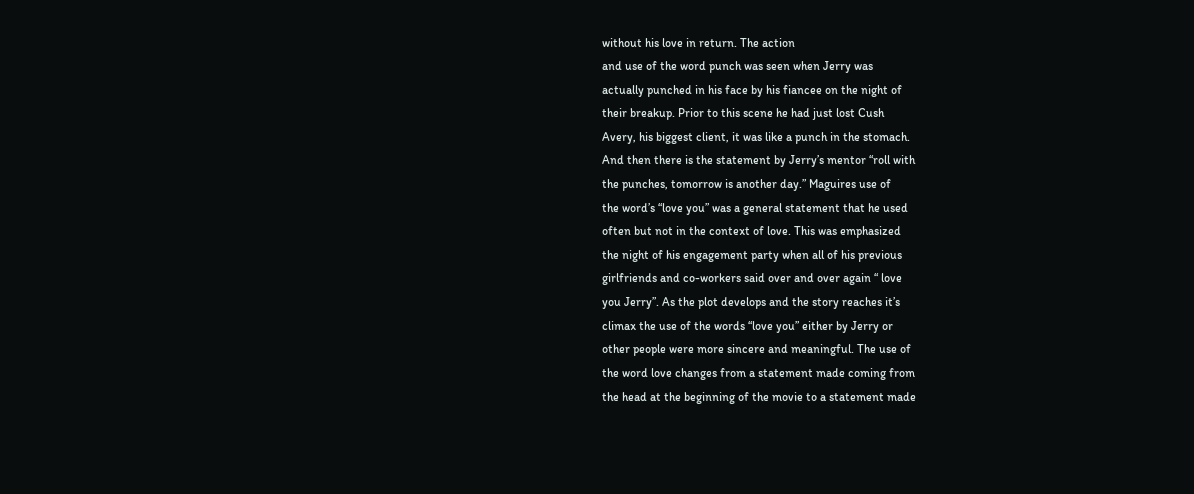without his love in return. The action
and use of the word punch was seen when Jerry was
actually punched in his face by his fiancee on the night of
their breakup. Prior to this scene he had just lost Cush
Avery, his biggest client, it was like a punch in the stomach.
And then there is the statement by Jerry’s mentor “roll with
the punches, tomorrow is another day.” Maguires use of
the word’s “love you” was a general statement that he used
often but not in the context of love. This was emphasized
the night of his engagement party when all of his previous
girlfriends and co-workers said over and over again “ love
you Jerry”. As the plot develops and the story reaches it’s
climax the use of the words “love you” either by Jerry or
other people were more sincere and meaningful. The use of
the word love changes from a statement made coming from
the head at the beginning of the movie to a statement made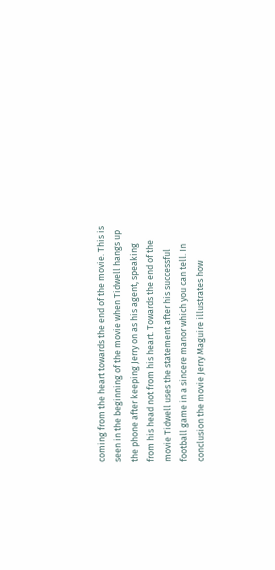coming from the heart towards the end of the movie. This is
seen in the beginning of the movie when Tidwell hangs up
the phone after keeping Jerry on as his agent, speaking
from his head not from his heart. Towards the end of the
movie Tidwell uses the statement after his successful
football game in a sincere manor which you can tell. In
conclusion the movie Jerry Maguire illustrates how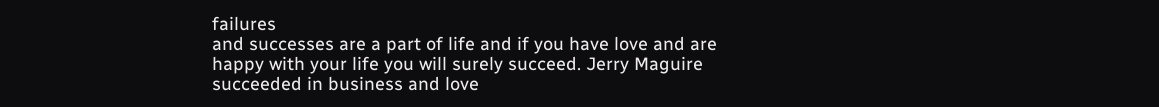failures
and successes are a part of life and if you have love and are
happy with your life you will surely succeed. Jerry Maguire
succeeded in business and love